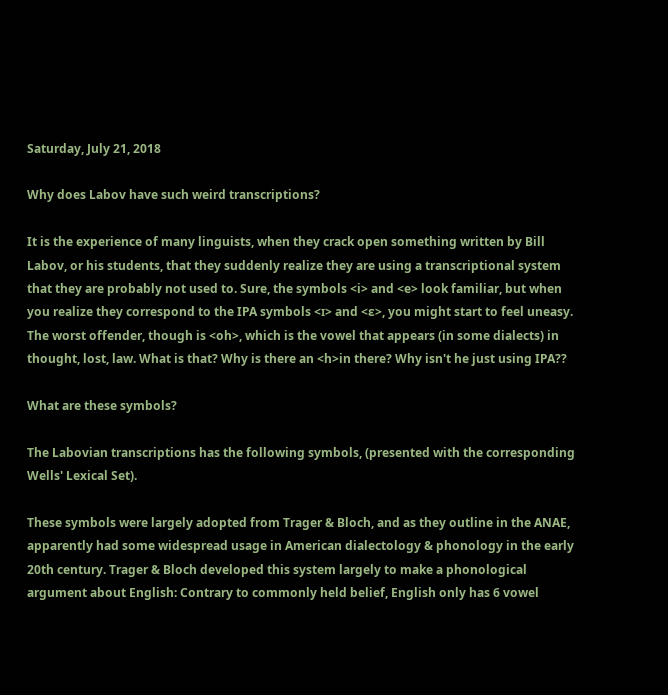Saturday, July 21, 2018

Why does Labov have such weird transcriptions?

It is the experience of many linguists, when they crack open something written by Bill Labov, or his students, that they suddenly realize they are using a transcriptional system that they are probably not used to. Sure, the symbols <i> and <e> look familiar, but when you realize they correspond to the IPA symbols <ɪ> and <ɛ>, you might start to feel uneasy. The worst offender, though is <oh>, which is the vowel that appears (in some dialects) in thought, lost, law. What is that? Why is there an <h>in there? Why isn't he just using IPA??

What are these symbols?

The Labovian transcriptions has the following symbols, (presented with the corresponding Wells' Lexical Set).

These symbols were largely adopted from Trager & Bloch, and as they outline in the ANAE, apparently had some widespread usage in American dialectology & phonology in the early 20th century. Trager & Bloch developed this system largely to make a phonological argument about English: Contrary to commonly held belief, English only has 6 vowel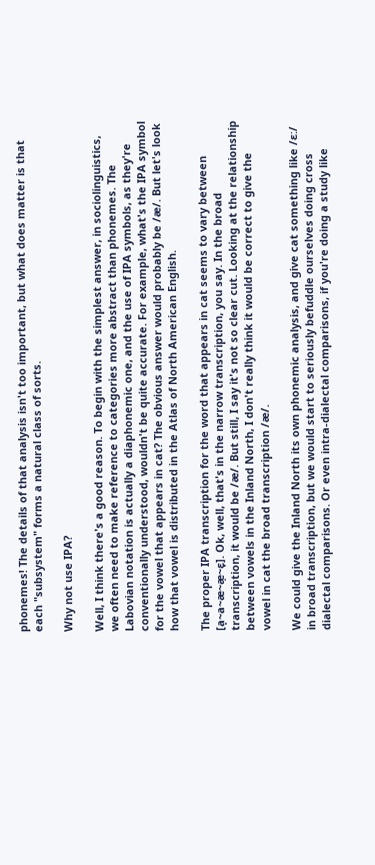phonemes! The details of that analysis isn't too important, but what does matter is that each "subsystem" forms a natural class of sorts.

Why not use IPA?

Well, I think there's a good reason. To begin with the simplest answer, in sociolinguistics, we often need to make reference to categories more abstract than phonemes. The Labovian notation is actually a diaphonemic one, and the use of IPA symbols, as they're conventionally understood, wouldn't be quite accurate. For example, what's the IPA symbol for the vowel that appears in cat? The obvious answer would probably be /æ/. But let's look how that vowel is distributed in the Atlas of North American English.

The proper IPA transcription for the word that appears in cat seems to vary between [a̠~a~æ~æ̝~ɛ̞]. Ok, well, that's in the narrow transcription, you say. In the broad transcription, it would be /æ/. But still, I say it's not so clear cut. Looking at the relationship between vowels in the Inland North, I don't really think it would be correct to give the vowel in cat the broad transcription /æ/.

We could give the Inland North its own phonemic analysis, and give cat something like /ɛː/ in broad transcription, but we would start to seriously befuddle ourselves doing cross dialectal comparisons. Or even intra-dialectal comparisons, if you're doing a study like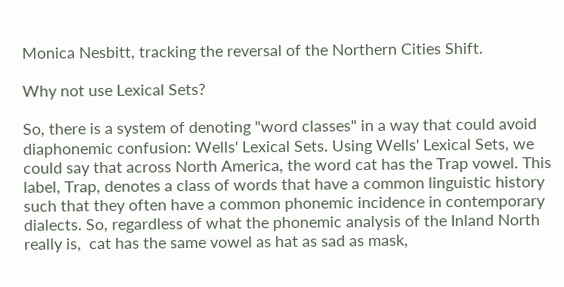Monica Nesbitt, tracking the reversal of the Northern Cities Shift.

Why not use Lexical Sets?

So, there is a system of denoting "word classes" in a way that could avoid diaphonemic confusion: Wells' Lexical Sets. Using Wells' Lexical Sets, we could say that across North America, the word cat has the Trap vowel. This label, Trap, denotes a class of words that have a common linguistic history such that they often have a common phonemic incidence in contemporary dialects. So, regardless of what the phonemic analysis of the Inland North really is,  cat has the same vowel as hat as sad as mask,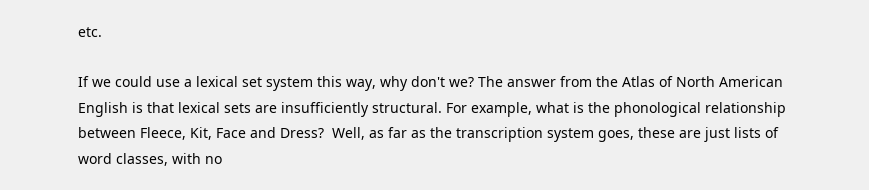etc.

If we could use a lexical set system this way, why don't we? The answer from the Atlas of North American English is that lexical sets are insufficiently structural. For example, what is the phonological relationship between Fleece, Kit, Face and Dress?  Well, as far as the transcription system goes, these are just lists of word classes, with no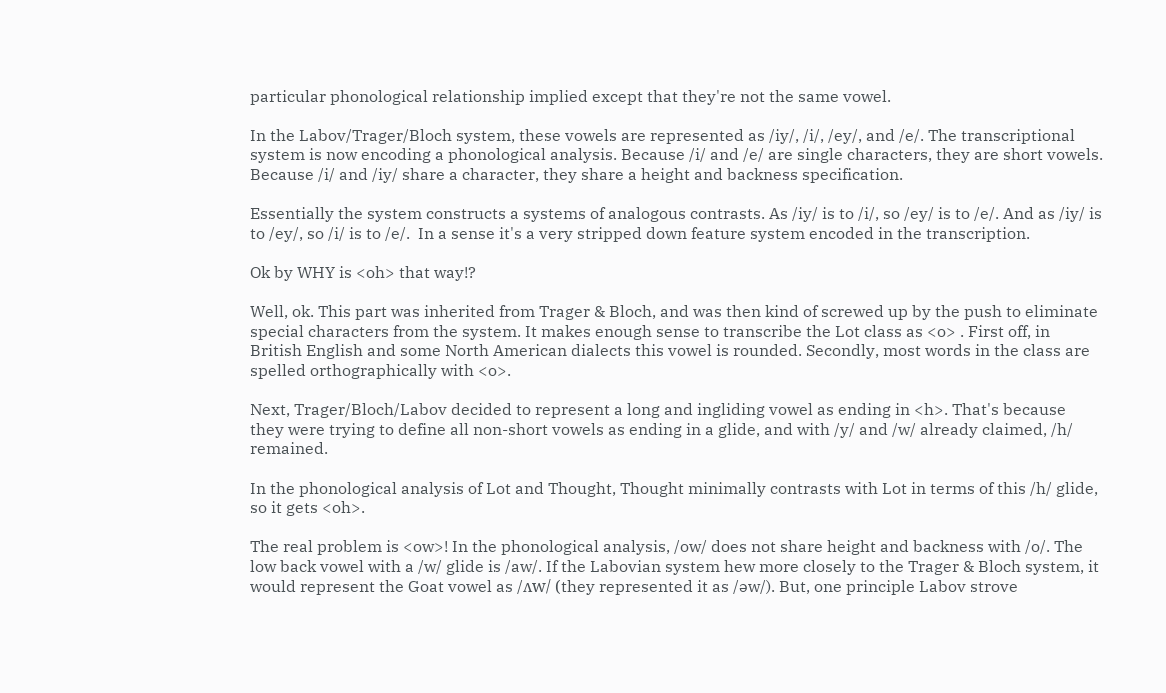particular phonological relationship implied except that they're not the same vowel.

In the Labov/Trager/Bloch system, these vowels are represented as /iy/, /i/, /ey/, and /e/. The transcriptional system is now encoding a phonological analysis. Because /i/ and /e/ are single characters, they are short vowels. Because /i/ and /iy/ share a character, they share a height and backness specification.

Essentially the system constructs a systems of analogous contrasts. As /iy/ is to /i/, so /ey/ is to /e/. And as /iy/ is to /ey/, so /i/ is to /e/.  In a sense it's a very stripped down feature system encoded in the transcription.

Ok by WHY is <oh> that way!?

Well, ok. This part was inherited from Trager & Bloch, and was then kind of screwed up by the push to eliminate special characters from the system. It makes enough sense to transcribe the Lot class as <o> . First off, in British English and some North American dialects this vowel is rounded. Secondly, most words in the class are spelled orthographically with <o>.

Next, Trager/Bloch/Labov decided to represent a long and ingliding vowel as ending in <h>. That's because they were trying to define all non-short vowels as ending in a glide, and with /y/ and /w/ already claimed, /h/ remained.

In the phonological analysis of Lot and Thought, Thought minimally contrasts with Lot in terms of this /h/ glide, so it gets <oh>.

The real problem is <ow>! In the phonological analysis, /ow/ does not share height and backness with /o/. The low back vowel with a /w/ glide is /aw/. If the Labovian system hew more closely to the Trager & Bloch system, it would represent the Goat vowel as /ʌw/ (they represented it as /əw/). But, one principle Labov strove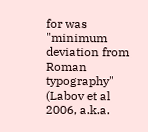for was "minimum deviation from Roman typography" (Labov et al 2006, a.k.a.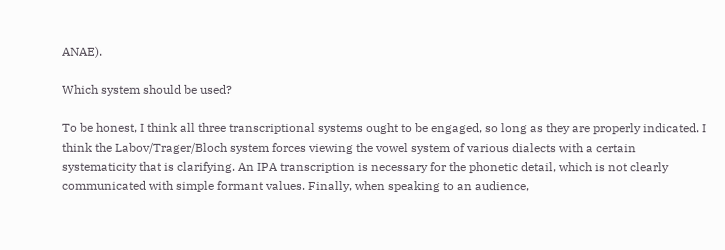ANAE).

Which system should be used?

To be honest, I think all three transcriptional systems ought to be engaged, so long as they are properly indicated. I think the Labov/Trager/Bloch system forces viewing the vowel system of various dialects with a certain systematicity that is clarifying. An IPA transcription is necessary for the phonetic detail, which is not clearly communicated with simple formant values. Finally, when speaking to an audience,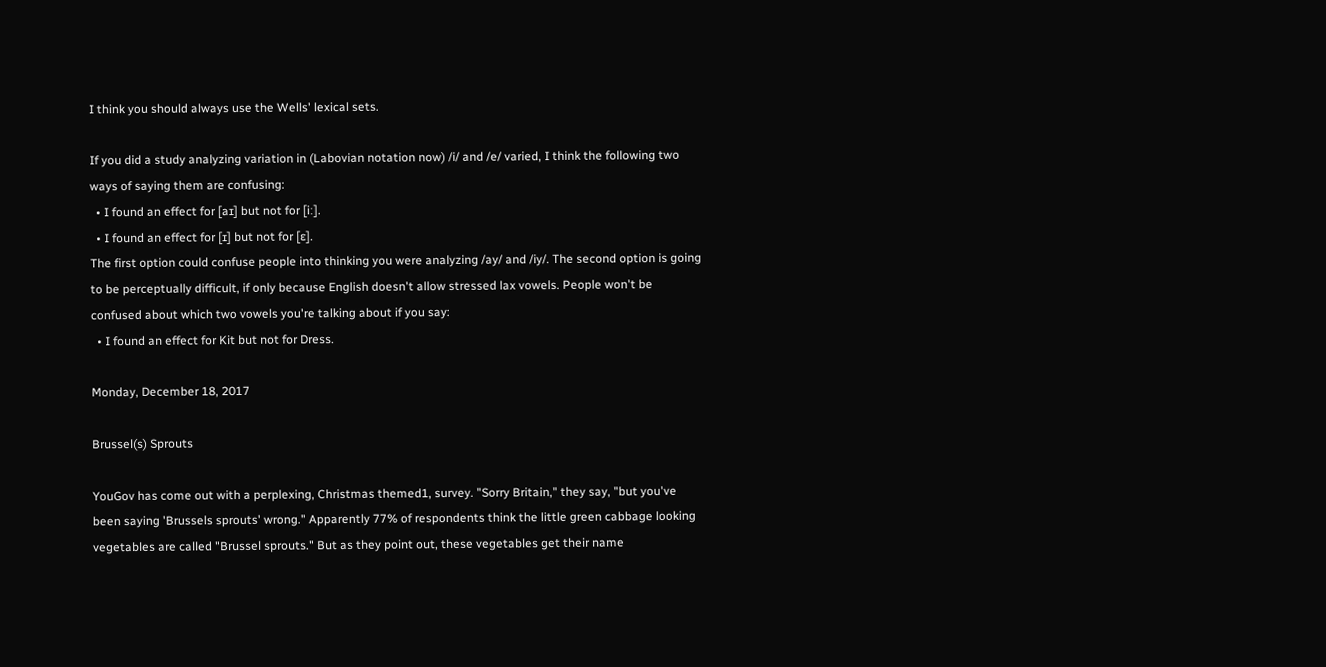I think you should always use the Wells' lexical sets.

If you did a study analyzing variation in (Labovian notation now) /i/ and /e/ varied, I think the following two ways of saying them are confusing:
  • I found an effect for [aɪ] but not for [iː].
  • I found an effect for [ɪ] but not for [ɛ].
The first option could confuse people into thinking you were analyzing /ay/ and /iy/. The second option is going to be perceptually difficult, if only because English doesn't allow stressed lax vowels. People won't be confused about which two vowels you're talking about if you say:
  • I found an effect for Kit but not for Dress.

Monday, December 18, 2017

Brussel(s) Sprouts

YouGov has come out with a perplexing, Christmas themed1, survey. "Sorry Britain," they say, "but you've been saying 'Brussels sprouts' wrong." Apparently 77% of respondents think the little green cabbage looking vegetables are called "Brussel sprouts." But as they point out, these vegetables get their name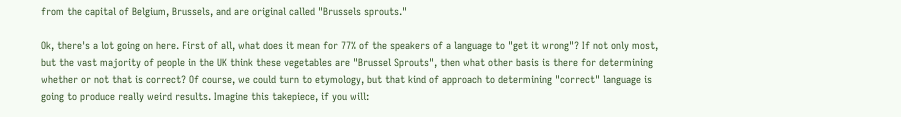from the capital of Belgium, Brussels, and are original called "Brussels sprouts."

Ok, there's a lot going on here. First of all, what does it mean for 77% of the speakers of a language to "get it wrong"? If not only most, but the vast majority of people in the UK think these vegetables are "Brussel Sprouts", then what other basis is there for determining whether or not that is correct? Of course, we could turn to etymology, but that kind of approach to determining "correct" language is going to produce really weird results. Imagine this takepiece, if you will: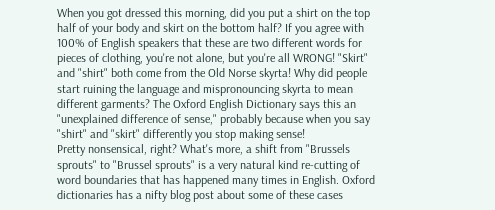When you got dressed this morning, did you put a shirt on the top half of your body and skirt on the bottom half? If you agree with 100% of English speakers that these are two different words for pieces of clothing, you're not alone, but you're all WRONG! "Skirt" and "shirt" both come from the Old Norse skyrta! Why did people start ruining the language and mispronouncing skyrta to mean different garments? The Oxford English Dictionary says this an "unexplained difference of sense," probably because when you say "shirt" and "skirt" differently you stop making sense!
Pretty nonsensical, right? What's more, a shift from "Brussels sprouts" to "Brussel sprouts" is a very natural kind re-cutting of word boundaries that has happened many times in English. Oxford dictionaries has a nifty blog post about some of these cases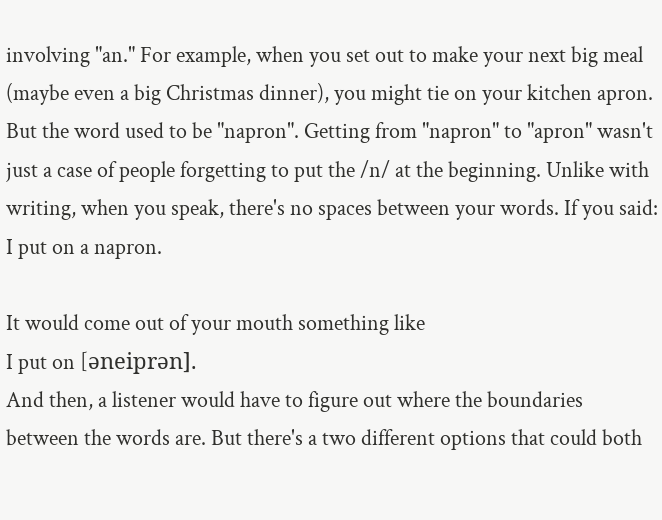involving "an." For example, when you set out to make your next big meal (maybe even a big Christmas dinner), you might tie on your kitchen apron. But the word used to be "napron". Getting from "napron" to "apron" wasn't just a case of people forgetting to put the /n/ at the beginning. Unlike with writing, when you speak, there's no spaces between your words. If you said:
I put on a napron.

It would come out of your mouth something like
I put on [əneiprən].
And then, a listener would have to figure out where the boundaries between the words are. But there's a two different options that could both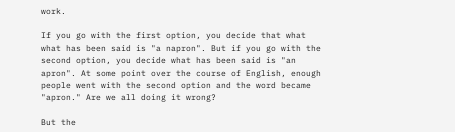work.

If you go with the first option, you decide that what what has been said is "a napron". But if you go with the second option, you decide what has been said is "an apron". At some point over the course of English, enough people went with the second option and the word became "apron." Are we all doing it wrong?

But the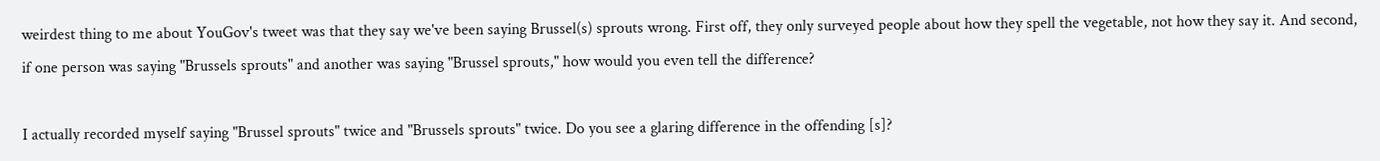weirdest thing to me about YouGov's tweet was that they say we've been saying Brussel(s) sprouts wrong. First off, they only surveyed people about how they spell the vegetable, not how they say it. And second, if one person was saying "Brussels sprouts" and another was saying "Brussel sprouts," how would you even tell the difference?

I actually recorded myself saying "Brussel sprouts" twice and "Brussels sprouts" twice. Do you see a glaring difference in the offending [s]?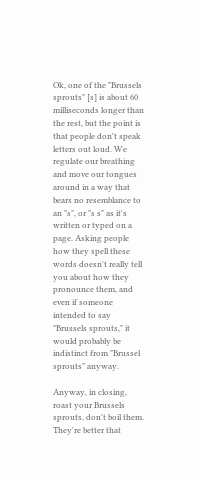Ok, one of the "Brussels sprouts" [s] is about 60 milliseconds longer than the rest, but the point is that people don't speak letters out loud. We regulate our breathing and move our tongues around in a way that bears no resemblance to an "s", or "s s" as it's written or typed on a page. Asking people how they spell these words doesn't really tell you about how they pronounce them, and even if someone intended to say "Brussels sprouts," it would probably be indistinct from "Brussel sprouts" anyway.

Anyway, in closing, roast your Brussels sprouts, don't boil them. They're better that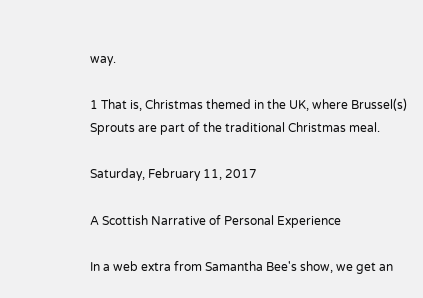way.

1 That is, Christmas themed in the UK, where Brussel(s) Sprouts are part of the traditional Christmas meal.

Saturday, February 11, 2017

A Scottish Narrative of Personal Experience

In a web extra from Samantha Bee's show, we get an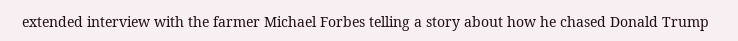extended interview with the farmer Michael Forbes telling a story about how he chased Donald Trump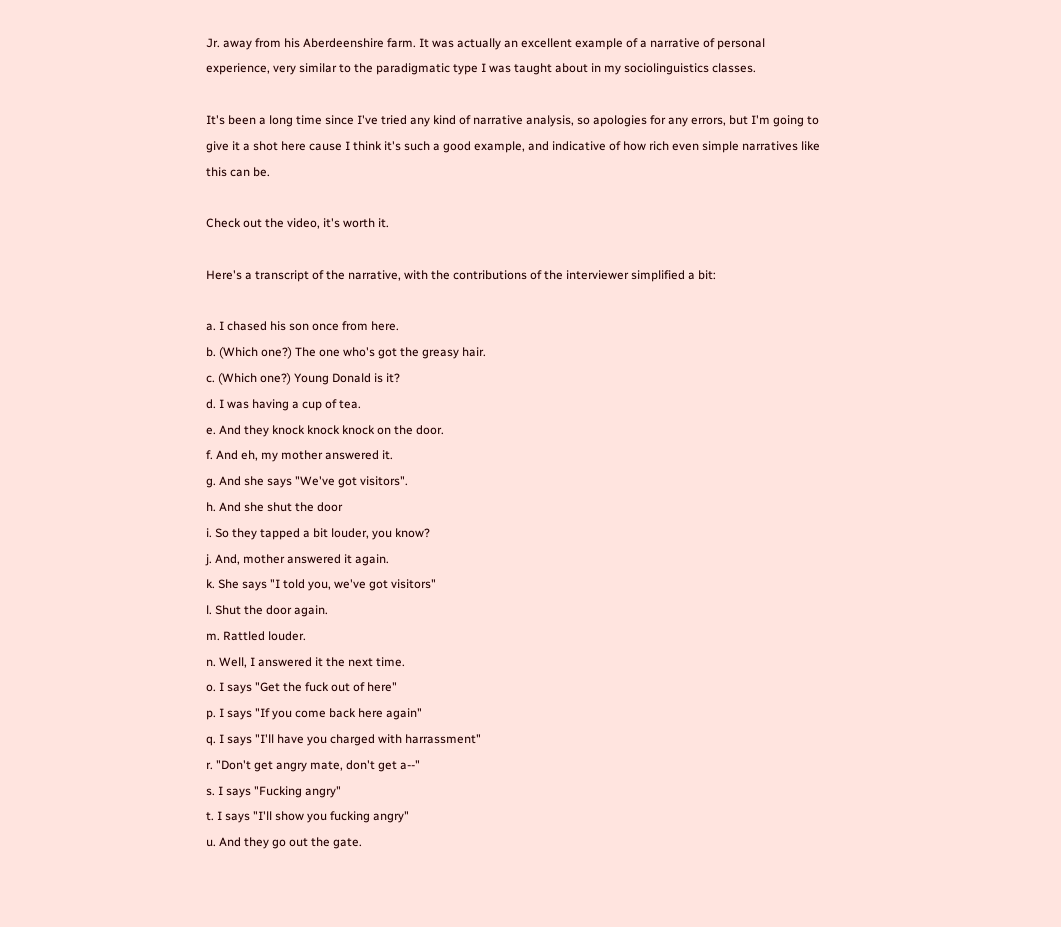Jr. away from his Aberdeenshire farm. It was actually an excellent example of a narrative of personal experience, very similar to the paradigmatic type I was taught about in my sociolinguistics classes.

It's been a long time since I've tried any kind of narrative analysis, so apologies for any errors, but I'm going to give it a shot here cause I think it's such a good example, and indicative of how rich even simple narratives like this can be.

Check out the video, it's worth it.

Here's a transcript of the narrative, with the contributions of the interviewer simplified a bit:

a. I chased his son once from here.
b. (Which one?) The one who's got the greasy hair.
c. (Which one?) Young Donald is it?
d. I was having a cup of tea.
e. And they knock knock knock on the door.
f. And eh, my mother answered it.
g. And she says "We've got visitors".
h. And she shut the door
i. So they tapped a bit louder, you know?
j. And, mother answered it again.
k. She says "I told you, we've got visitors"
l. Shut the door again.
m. Rattled louder.
n. Well, I answered it the next time.
o. I says "Get the fuck out of here"
p. I says "If you come back here again"
q. I says "I'll have you charged with harrassment"
r. "Don't get angry mate, don't get a--"
s. I says "Fucking angry"
t. I says "I'll show you fucking angry"
u. And they go out the gate.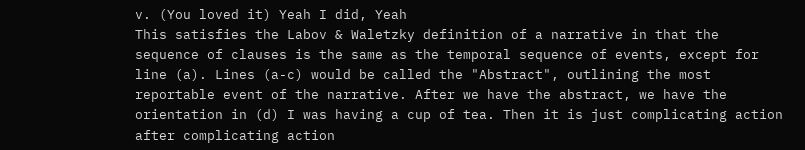v. (You loved it) Yeah I did, Yeah
This satisfies the Labov & Waletzky definition of a narrative in that the sequence of clauses is the same as the temporal sequence of events, except for line (a). Lines (a-c) would be called the "Abstract", outlining the most reportable event of the narrative. After we have the abstract, we have the orientation in (d) I was having a cup of tea. Then it is just complicating action after complicating action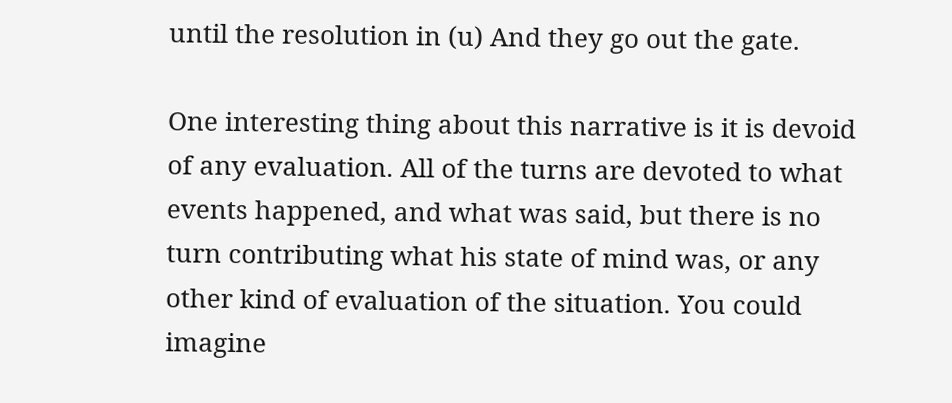until the resolution in (u) And they go out the gate.

One interesting thing about this narrative is it is devoid of any evaluation. All of the turns are devoted to what events happened, and what was said, but there is no turn contributing what his state of mind was, or any other kind of evaluation of the situation. You could imagine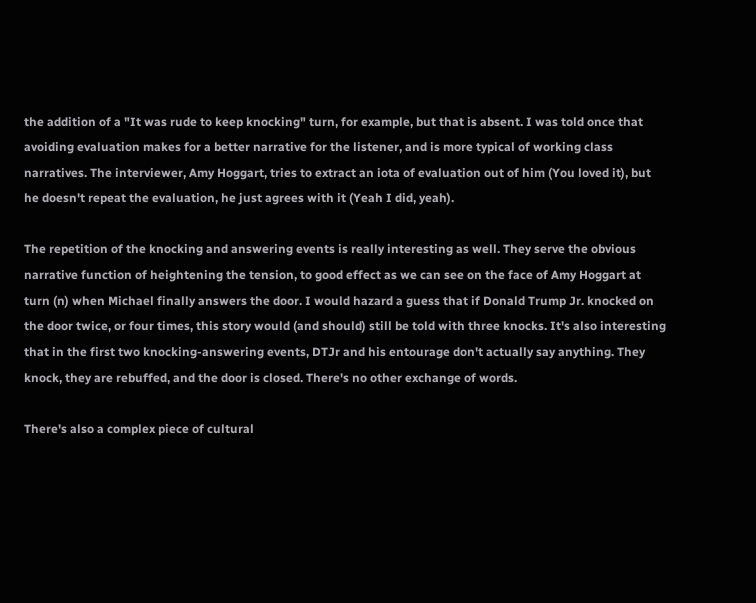the addition of a "It was rude to keep knocking" turn, for example, but that is absent. I was told once that avoiding evaluation makes for a better narrative for the listener, and is more typical of working class narratives. The interviewer, Amy Hoggart, tries to extract an iota of evaluation out of him (You loved it), but he doesn't repeat the evaluation, he just agrees with it (Yeah I did, yeah).

The repetition of the knocking and answering events is really interesting as well. They serve the obvious narrative function of heightening the tension, to good effect as we can see on the face of Amy Hoggart at turn (n) when Michael finally answers the door. I would hazard a guess that if Donald Trump Jr. knocked on the door twice, or four times, this story would (and should) still be told with three knocks. It's also interesting that in the first two knocking-answering events, DTJr and his entourage don't actually say anything. They knock, they are rebuffed, and the door is closed. There's no other exchange of words.

There's also a complex piece of cultural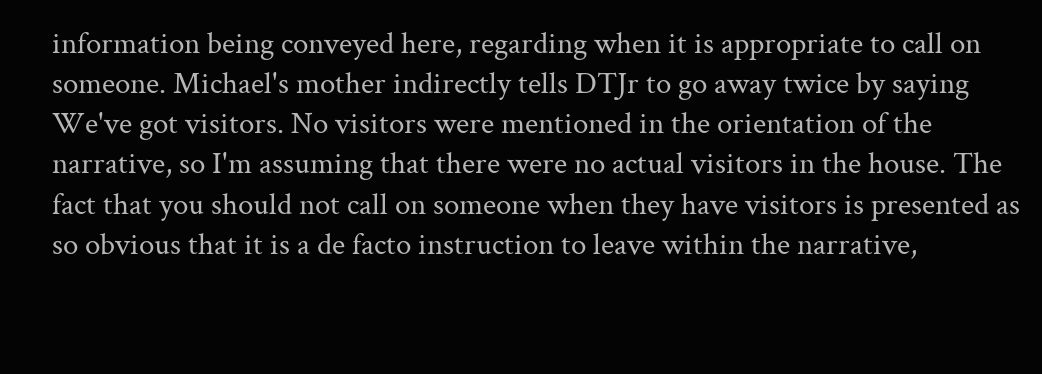information being conveyed here, regarding when it is appropriate to call on someone. Michael's mother indirectly tells DTJr to go away twice by saying We've got visitors. No visitors were mentioned in the orientation of the narrative, so I'm assuming that there were no actual visitors in the house. The fact that you should not call on someone when they have visitors is presented as so obvious that it is a de facto instruction to leave within the narrative,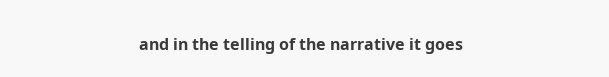and in the telling of the narrative it goes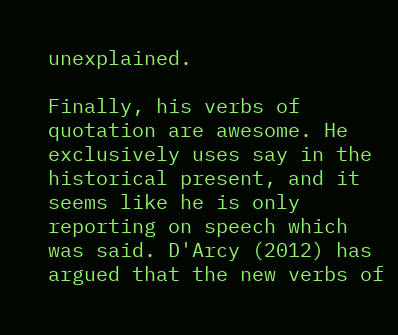unexplained.

Finally, his verbs of quotation are awesome. He exclusively uses say in the historical present, and it seems like he is only reporting on speech which was said. D'Arcy (2012) has argued that the new verbs of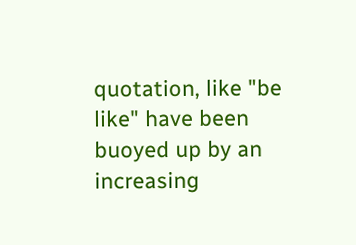quotation, like "be like" have been buoyed up by an increasing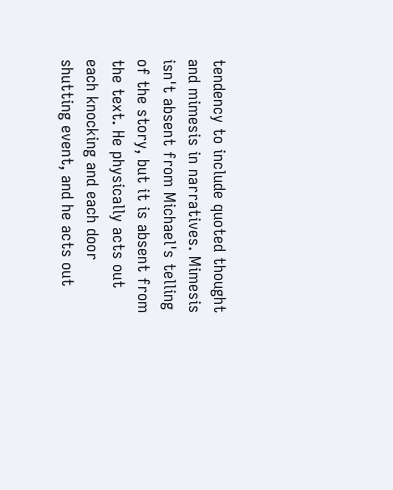tendency to include quoted thought and mimesis in narratives. Mimesis isn't absent from Michael's telling of the story, but it is absent from the text. He physically acts out each knocking and each door shutting event, and he acts out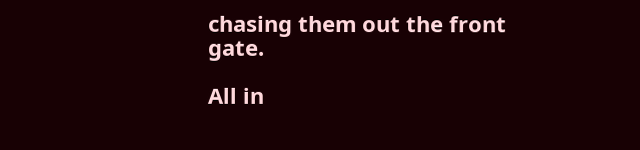chasing them out the front gate.

All in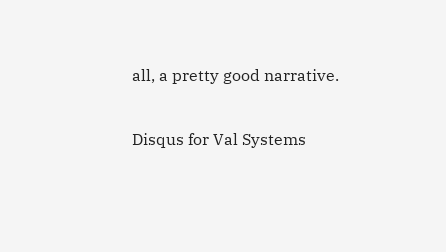all, a pretty good narrative.

Disqus for Val Systems